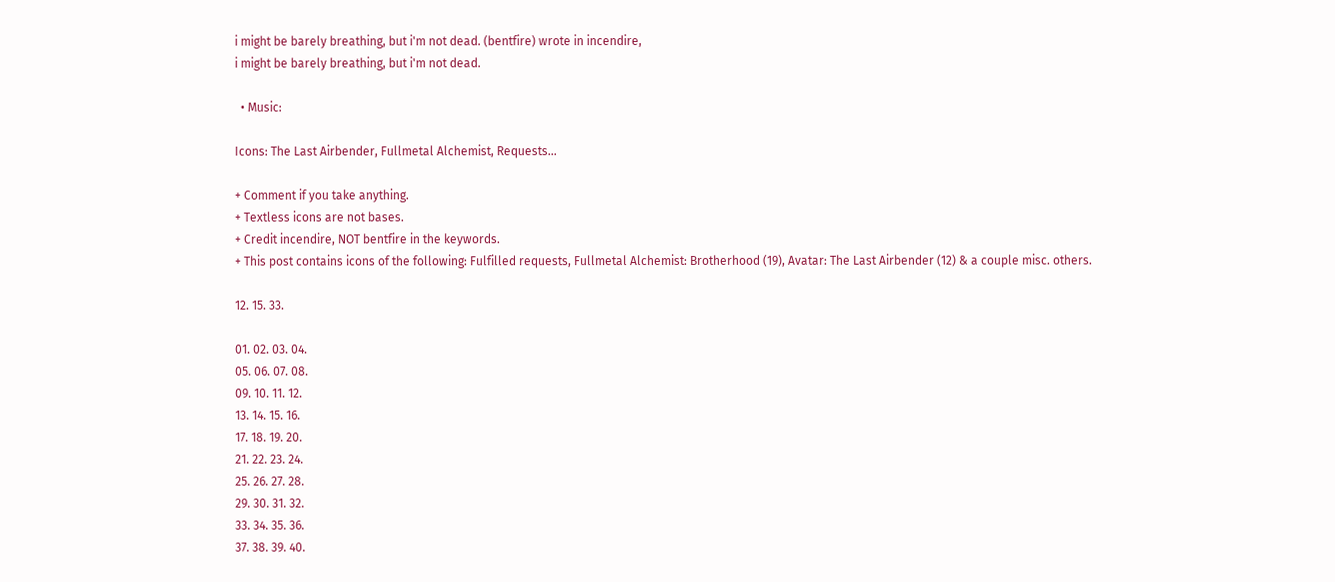i might be barely breathing, but i'm not dead. (bentfire) wrote in incendire,
i might be barely breathing, but i'm not dead.

  • Music:

Icons: The Last Airbender, Fullmetal Alchemist, Requests...

+ Comment if you take anything.
+ Textless icons are not bases.
+ Credit incendire, NOT bentfire in the keywords.
+ This post contains icons of the following: Fulfilled requests, Fullmetal Alchemist: Brotherhood (19), Avatar: The Last Airbender (12) & a couple misc. others.

12. 15. 33.

01. 02. 03. 04.
05. 06. 07. 08.
09. 10. 11. 12.
13. 14. 15. 16.
17. 18. 19. 20.
21. 22. 23. 24.
25. 26. 27. 28.
29. 30. 31. 32.
33. 34. 35. 36.
37. 38. 39. 40.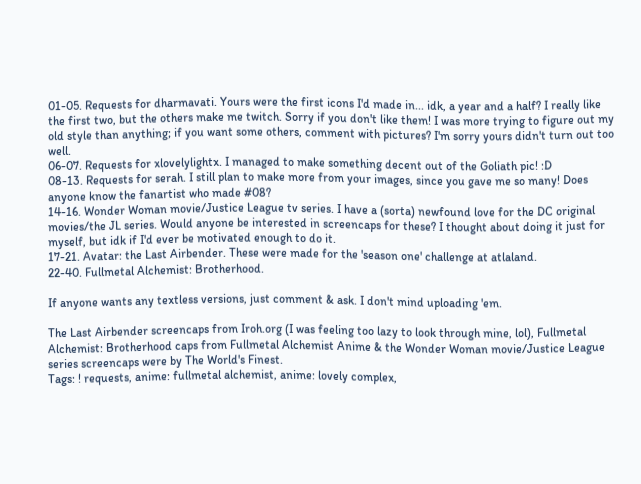01-05. Requests for dharmavati. Yours were the first icons I'd made in... idk, a year and a half? I really like the first two, but the others make me twitch. Sorry if you don't like them! I was more trying to figure out my old style than anything; if you want some others, comment with pictures? I'm sorry yours didn't turn out too well.
06-07. Requests for xlovelylightx. I managed to make something decent out of the Goliath pic! :D
08-13. Requests for serah. I still plan to make more from your images, since you gave me so many! Does anyone know the fanartist who made #08?
14-16. Wonder Woman movie/Justice League tv series. I have a (sorta) newfound love for the DC original movies/the JL series. Would anyone be interested in screencaps for these? I thought about doing it just for myself, but idk if I'd ever be motivated enough to do it.
17-21. Avatar: the Last Airbender. These were made for the 'season one' challenge at atlaland.
22-40. Fullmetal Alchemist: Brotherhood.

If anyone wants any textless versions, just comment & ask. I don't mind uploading 'em.

The Last Airbender screencaps from Iroh.org (I was feeling too lazy to look through mine, lol), Fullmetal Alchemist: Brotherhood caps from Fullmetal Alchemist Anime & the Wonder Woman movie/Justice League series screencaps were by The World's Finest.
Tags: ! requests, anime: fullmetal alchemist, anime: lovely complex,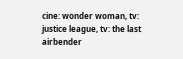cine: wonder woman, tv: justice league, tv: the last airbender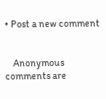• Post a new comment


    Anonymous comments are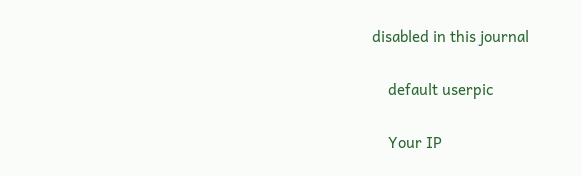disabled in this journal

    default userpic

    Your IP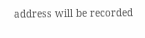address will be recorded